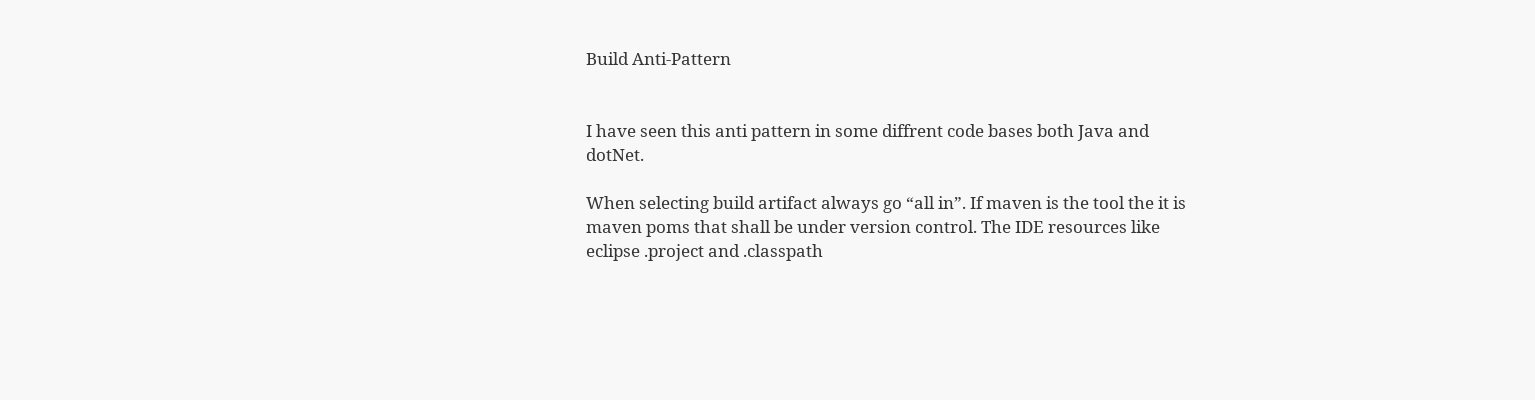Build Anti-Pattern


I have seen this anti pattern in some diffrent code bases both Java and dotNet.

When selecting build artifact always go “all in”. If maven is the tool the it is maven poms that shall be under version control. The IDE resources like eclipse .project and .classpath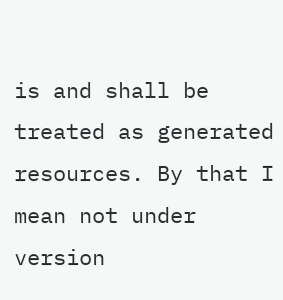is and shall be treated as generated resources. By that I mean not under version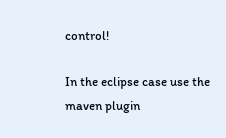control!

In the eclipse case use the maven plugin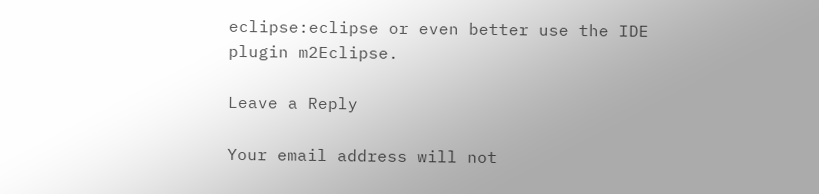eclipse:eclipse or even better use the IDE plugin m2Eclipse.

Leave a Reply

Your email address will not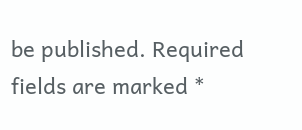be published. Required fields are marked *